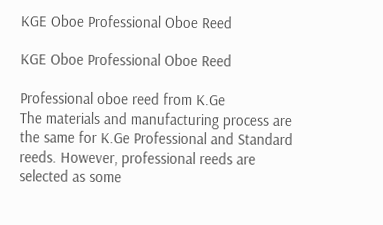KGE Oboe Professional Oboe Reed

KGE Oboe Professional Oboe Reed

Professional oboe reed from K.Ge
The materials and manufacturing process are the same for K.Ge Professional and Standard reeds. However, professional reeds are selected as some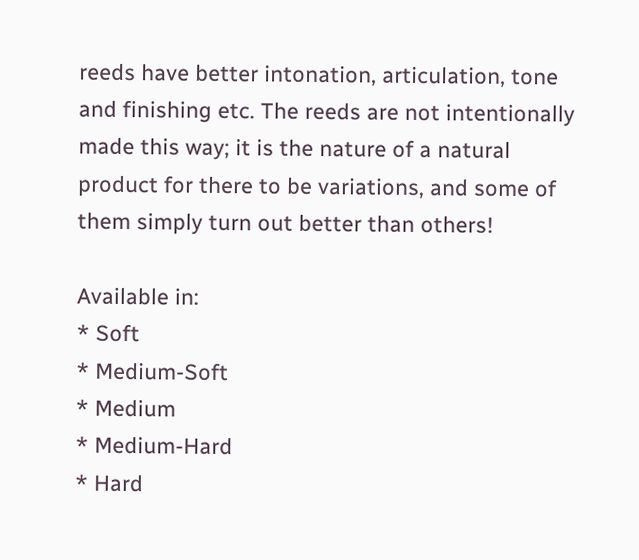reeds have better intonation, articulation, tone and finishing etc. The reeds are not intentionally made this way; it is the nature of a natural product for there to be variations, and some of them simply turn out better than others!

Available in:
* Soft
* Medium-Soft
* Medium
* Medium-Hard
* Hard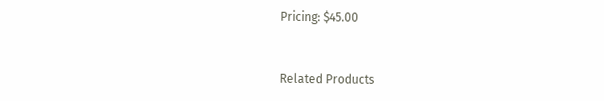Pricing: $45.00


Related Products